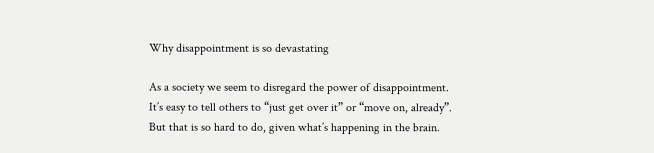Why disappointment is so devastating

As a society we seem to disregard the power of disappointment. It’s easy to tell others to “just get over it” or “move on, already”. But that is so hard to do, given what’s happening in the brain.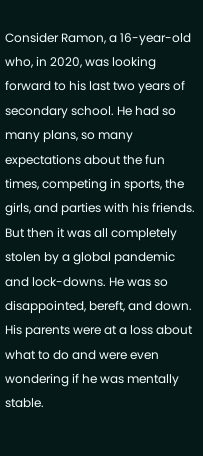Consider Ramon, a 16-year-old who, in 2020, was looking forward to his last two years of secondary school. He had so many plans, so many expectations about the fun times, competing in sports, the girls, and parties with his friends. But then it was all completely stolen by a global pandemic and lock-downs. He was so disappointed, bereft, and down. His parents were at a loss about what to do and were even wondering if he was mentally stable.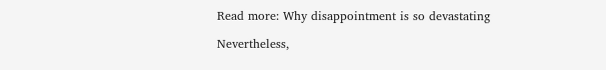Read more: Why disappointment is so devastating

Nevertheless,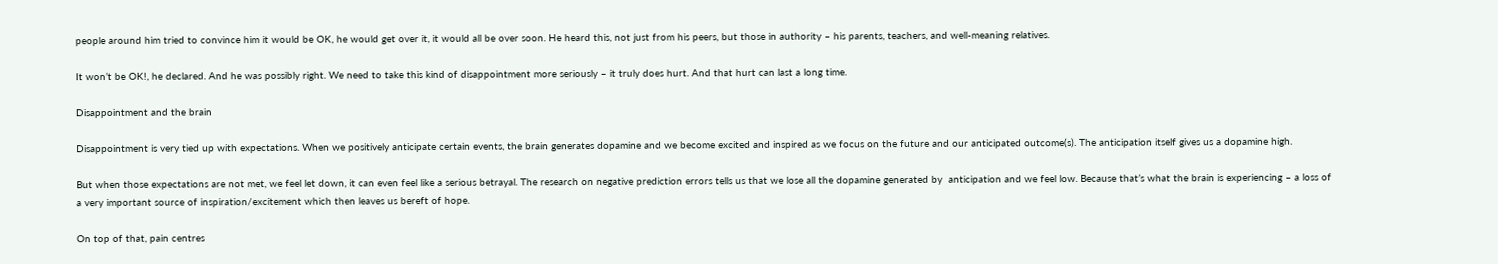people around him tried to convince him it would be OK, he would get over it, it would all be over soon. He heard this, not just from his peers, but those in authority – his parents, teachers, and well-meaning relatives.

It won’t be OK!, he declared. And he was possibly right. We need to take this kind of disappointment more seriously – it truly does hurt. And that hurt can last a long time.

Disappointment and the brain

Disappointment is very tied up with expectations. When we positively anticipate certain events, the brain generates dopamine and we become excited and inspired as we focus on the future and our anticipated outcome(s). The anticipation itself gives us a dopamine high.

But when those expectations are not met, we feel let down, it can even feel like a serious betrayal. The research on negative prediction errors tells us that we lose all the dopamine generated by  anticipation and we feel low. Because that’s what the brain is experiencing – a loss of a very important source of inspiration/excitement which then leaves us bereft of hope.

On top of that, pain centres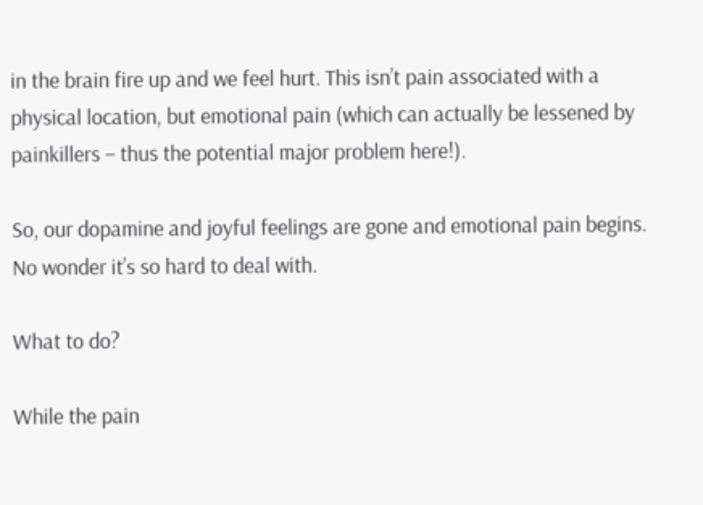in the brain fire up and we feel hurt. This isn’t pain associated with a physical location, but emotional pain (which can actually be lessened by painkillers – thus the potential major problem here!).

So, our dopamine and joyful feelings are gone and emotional pain begins. No wonder it’s so hard to deal with.

What to do?

While the pain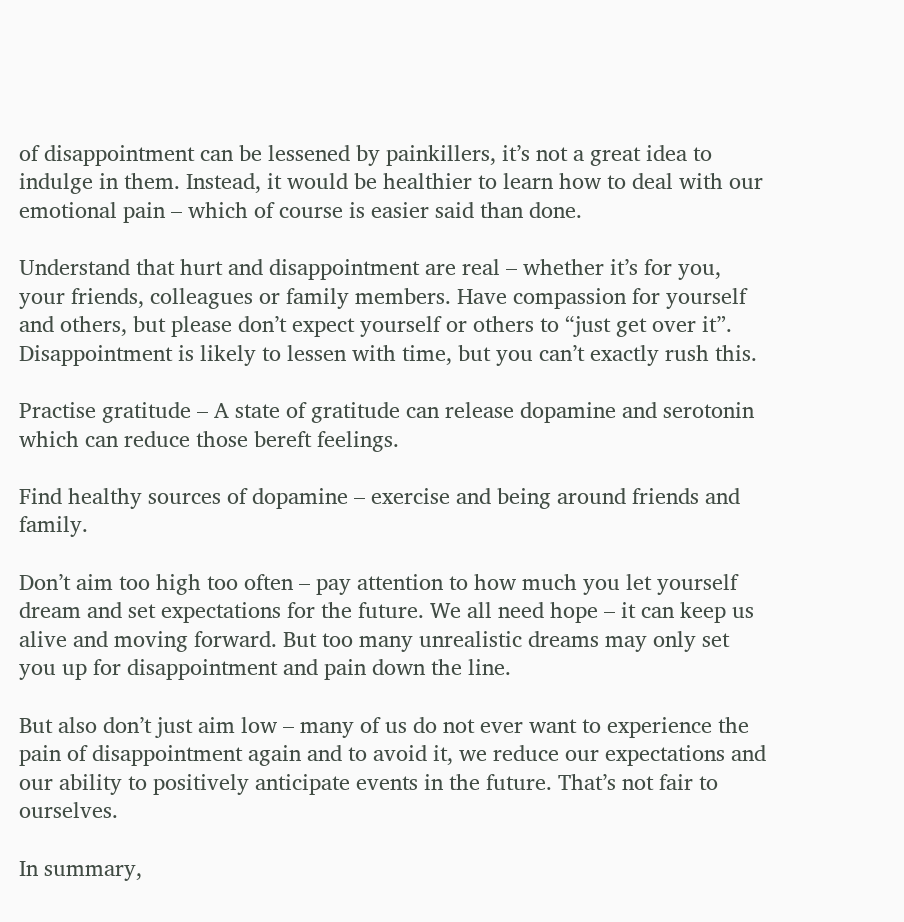of disappointment can be lessened by painkillers, it’s not a great idea to indulge in them. Instead, it would be healthier to learn how to deal with our emotional pain – which of course is easier said than done.

Understand that hurt and disappointment are real – whether it’s for you, your friends, colleagues or family members. Have compassion for yourself and others, but please don’t expect yourself or others to “just get over it”. Disappointment is likely to lessen with time, but you can’t exactly rush this.

Practise gratitude – A state of gratitude can release dopamine and serotonin which can reduce those bereft feelings.

Find healthy sources of dopamine – exercise and being around friends and family.

Don’t aim too high too often – pay attention to how much you let yourself dream and set expectations for the future. We all need hope – it can keep us alive and moving forward. But too many unrealistic dreams may only set you up for disappointment and pain down the line.

But also don’t just aim low – many of us do not ever want to experience the pain of disappointment again and to avoid it, we reduce our expectations and our ability to positively anticipate events in the future. That’s not fair to ourselves.

In summary,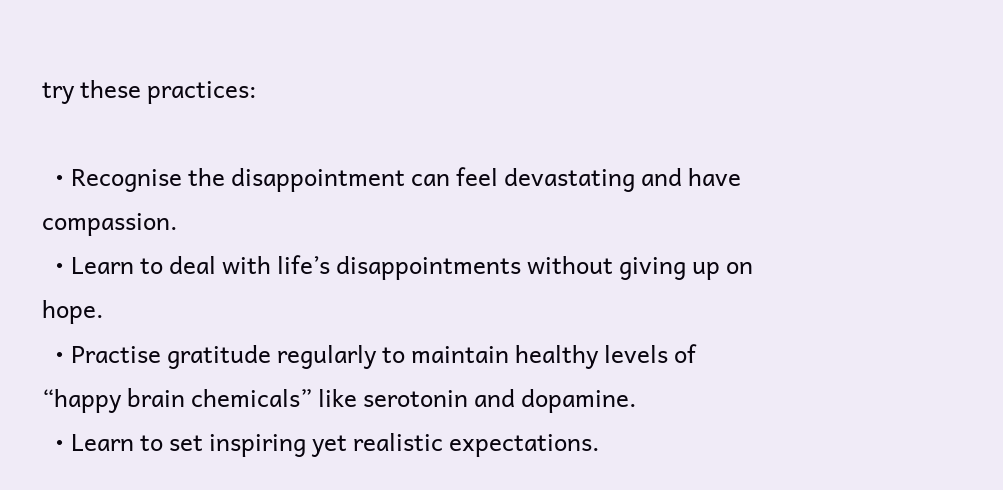try these practices:

  • Recognise the disappointment can feel devastating and have compassion.
  • Learn to deal with life’s disappointments without giving up on hope.
  • Practise gratitude regularly to maintain healthy levels of “happy brain chemicals” like serotonin and dopamine.
  • Learn to set inspiring yet realistic expectations.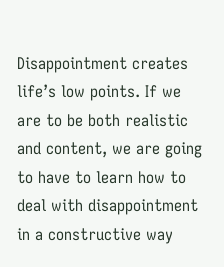Disappointment creates life’s low points. If we are to be both realistic and content, we are going to have to learn how to deal with disappointment in a constructive way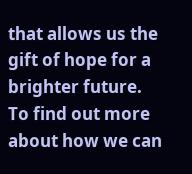that allows us the gift of hope for a brighter future.  To find out more about how we can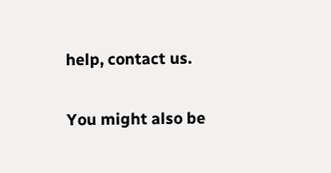help, contact us.

You might also be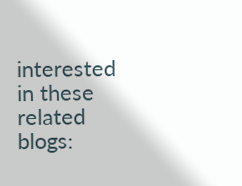interested in these related blogs: